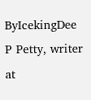ByIcekingDee P Petty, writer at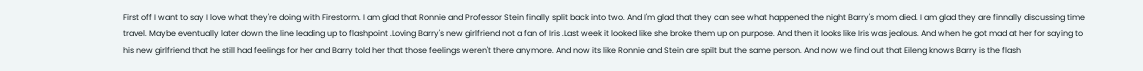First off I want to say I love what they're doing with Firestorm. I am glad that Ronnie and Professor Stein finally split back into two. And I'm glad that they can see what happened the night Barry's mom died. I am glad they are finnally discussing time travel. Maybe eventually later down the line leading up to flashpoint .Loving Barry's new girlfriend not a fan of Iris .Last week it looked like she broke them up on purpose. And then it looks like Iris was jealous. And when he got mad at her for saying to his new girlfriend that he still had feelings for her and Barry told her that those feelings weren't there anymore. And now its like Ronnie and Stein are spilt but the same person. And now we find out that Eileng knows Barry is the flash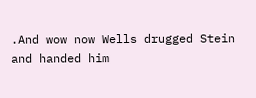.And wow now Wells drugged Stein and handed him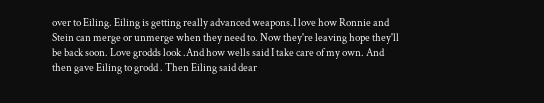over to Eiling. Eiling is getting really advanced weapons.I love how Ronnie and Stein can merge or unmerge when they need to. Now they're leaving hope they'll be back soon. Love grodds look .And how wells said I take care of my own. And then gave Eiling to grodd . Then Eiling said dear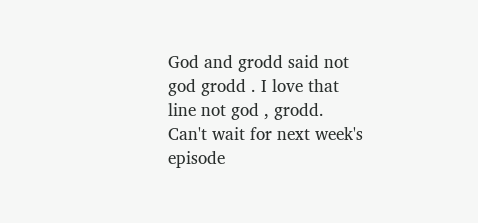God and grodd said not god grodd . I love that line not god , grodd. Can't wait for next week's episode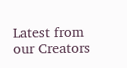Latest from our Creators